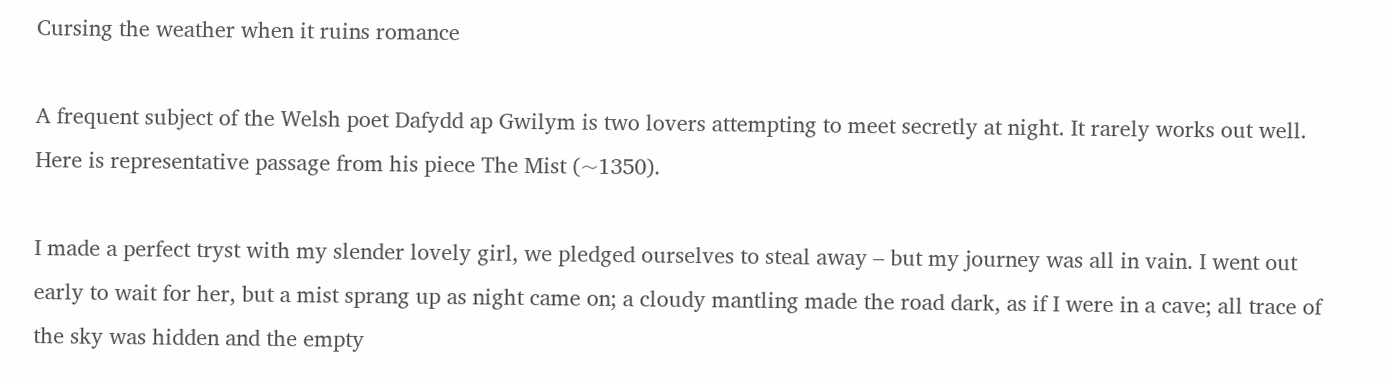Cursing the weather when it ruins romance

A frequent subject of the Welsh poet Dafydd ap Gwilym is two lovers attempting to meet secretly at night. It rarely works out well. Here is representative passage from his piece The Mist (~1350).

I made a perfect tryst with my slender lovely girl, we pledged ourselves to steal away – but my journey was all in vain. I went out early to wait for her, but a mist sprang up as night came on; a cloudy mantling made the road dark, as if I were in a cave; all trace of the sky was hidden and the empty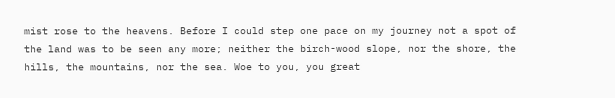mist rose to the heavens. Before I could step one pace on my journey not a spot of the land was to be seen any more; neither the birch-wood slope, nor the shore, the hills, the mountains, nor the sea. Woe to you, you great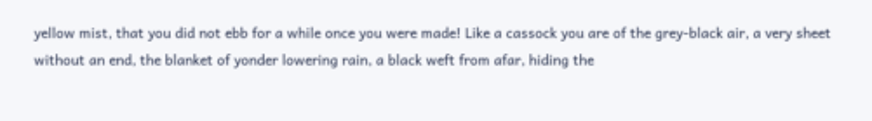yellow mist, that you did not ebb for a while once you were made! Like a cassock you are of the grey-black air, a very sheet without an end, the blanket of yonder lowering rain, a black weft from afar, hiding the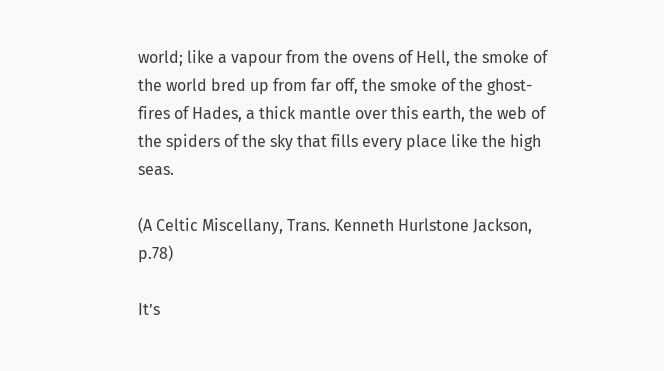world; like a vapour from the ovens of Hell, the smoke of the world bred up from far off, the smoke of the ghost-fires of Hades, a thick mantle over this earth, the web of the spiders of the sky that fills every place like the high seas.

(A Celtic Miscellany, Trans. Kenneth Hurlstone Jackson, p.78)

It’s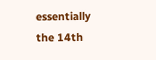essentially the 14th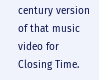century version of that music video for Closing Time.